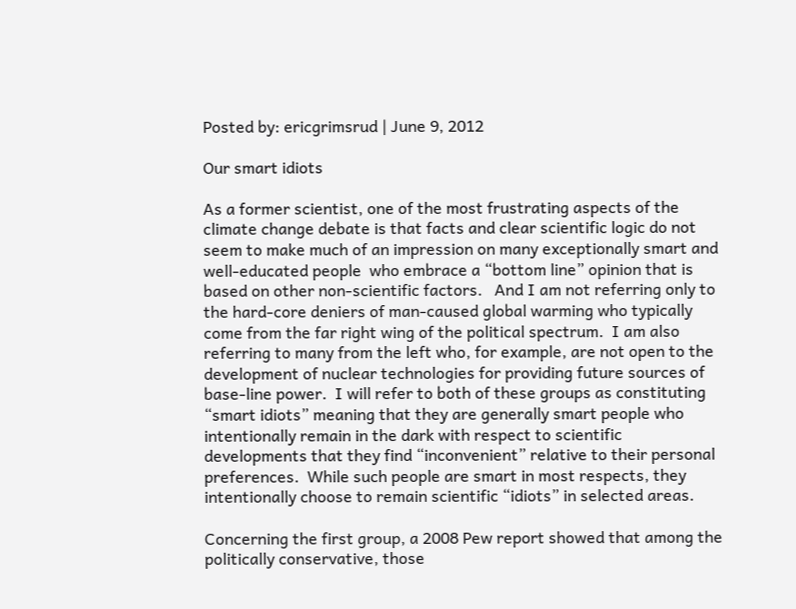Posted by: ericgrimsrud | June 9, 2012

Our smart idiots

As a former scientist, one of the most frustrating aspects of the climate change debate is that facts and clear scientific logic do not seem to make much of an impression on many exceptionally smart and well-educated people  who embrace a “bottom line” opinion that is based on other non-scientific factors.   And I am not referring only to the hard-core deniers of man-caused global warming who typically come from the far right wing of the political spectrum.  I am also referring to many from the left who, for example, are not open to the development of nuclear technologies for providing future sources of base-line power.  I will refer to both of these groups as constituting “smart idiots” meaning that they are generally smart people who intentionally remain in the dark with respect to scientific developments that they find “inconvenient” relative to their personal preferences.  While such people are smart in most respects, they intentionally choose to remain scientific “idiots” in selected areas.

Concerning the first group, a 2008 Pew report showed that among the politically conservative, those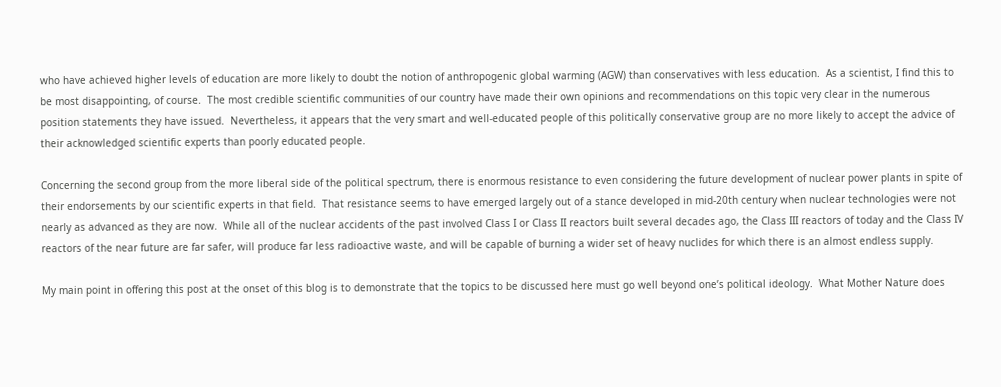who have achieved higher levels of education are more likely to doubt the notion of anthropogenic global warming (AGW) than conservatives with less education.  As a scientist, I find this to be most disappointing, of course.  The most credible scientific communities of our country have made their own opinions and recommendations on this topic very clear in the numerous position statements they have issued.  Nevertheless, it appears that the very smart and well-educated people of this politically conservative group are no more likely to accept the advice of their acknowledged scientific experts than poorly educated people.

Concerning the second group from the more liberal side of the political spectrum, there is enormous resistance to even considering the future development of nuclear power plants in spite of their endorsements by our scientific experts in that field.  That resistance seems to have emerged largely out of a stance developed in mid-20th century when nuclear technologies were not nearly as advanced as they are now.  While all of the nuclear accidents of the past involved Class I or Class II reactors built several decades ago, the Class III reactors of today and the Class IV reactors of the near future are far safer, will produce far less radioactive waste, and will be capable of burning a wider set of heavy nuclides for which there is an almost endless supply.

My main point in offering this post at the onset of this blog is to demonstrate that the topics to be discussed here must go well beyond one’s political ideology.  What Mother Nature does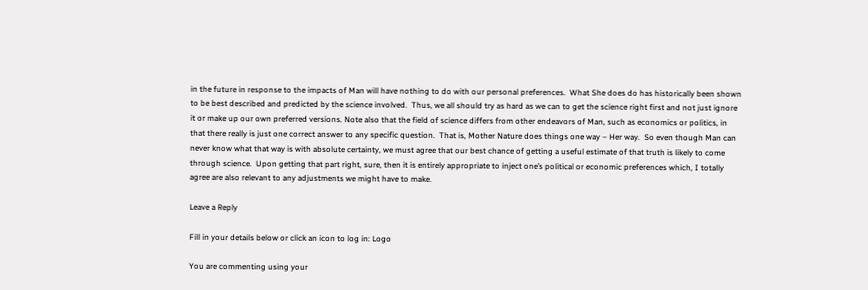in the future in response to the impacts of Man will have nothing to do with our personal preferences.  What She does do has historically been shown to be best described and predicted by the science involved.  Thus, we all should try as hard as we can to get the science right first and not just ignore it or make up our own preferred versions. Note also that the field of science differs from other endeavors of Man, such as economics or politics, in that there really is just one correct answer to any specific question.  That is, Mother Nature does things one way – Her way.  So even though Man can never know what that way is with absolute certainty, we must agree that our best chance of getting a useful estimate of that truth is likely to come through science.  Upon getting that part right, sure, then it is entirely appropriate to inject one’s political or economic preferences which, I totally agree are also relevant to any adjustments we might have to make.

Leave a Reply

Fill in your details below or click an icon to log in: Logo

You are commenting using your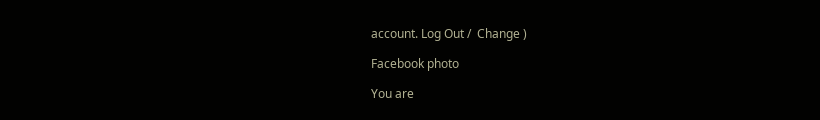account. Log Out /  Change )

Facebook photo

You are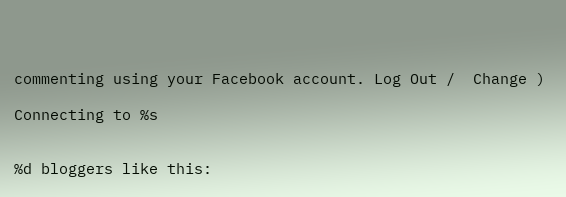commenting using your Facebook account. Log Out /  Change )

Connecting to %s


%d bloggers like this: